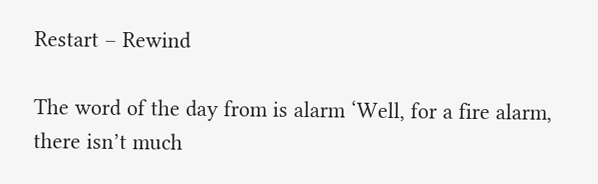Restart – Rewind

The word of the day from is alarm ‘Well, for a fire alarm, there isn’t much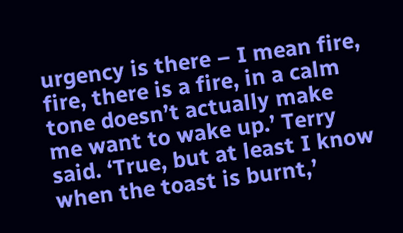urgency is there – I mean fire, fire, there is a fire, in a calm tone doesn’t actually make me want to wake up.’ Terry said. ‘True, but at least I know when the toast is burnt,’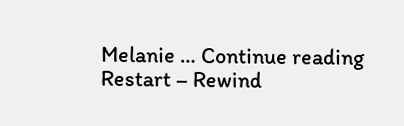Melanie … Continue reading Restart – Rewind